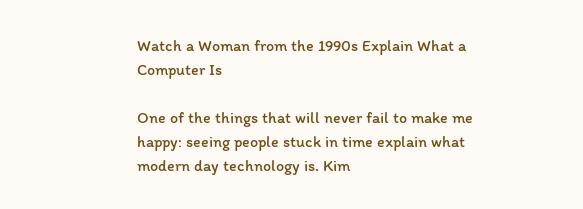Watch a Woman from the 1990s Explain What a Computer Is

One of the things that will never fail to make me happy: seeing people stuck in time explain what modern day technology is. Kim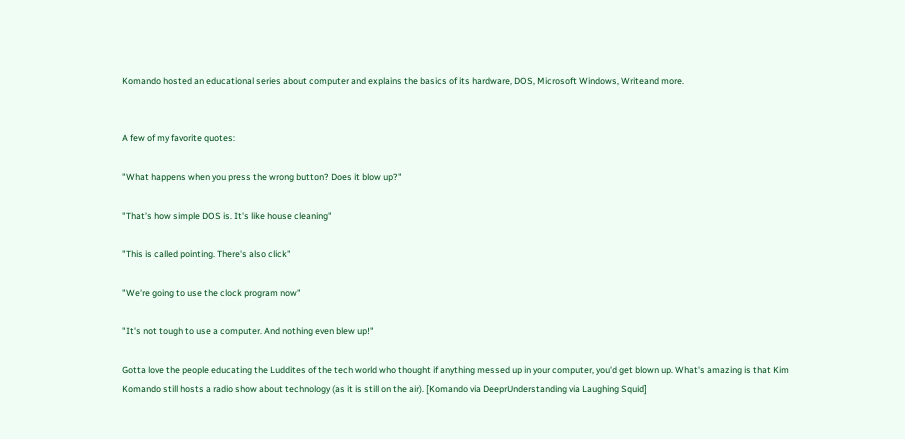Komando hosted an educational series about computer and explains the basics of its hardware, DOS, Microsoft Windows, Writeand more.


A few of my favorite quotes:

"What happens when you press the wrong button? Does it blow up?"

"That's how simple DOS is. It's like house cleaning"

"This is called pointing. There's also click"

"We're going to use the clock program now"

"It's not tough to use a computer. And nothing even blew up!"

Gotta love the people educating the Luddites of the tech world who thought if anything messed up in your computer, you'd get blown up. What's amazing is that Kim Komando still hosts a radio show about technology (as it is still on the air). [Komando via DeeprUnderstanding via Laughing Squid]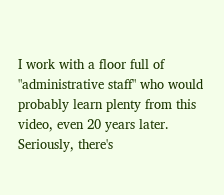I work with a floor full of "administrative staff" who would probably learn plenty from this video, even 20 years later. Seriously, there's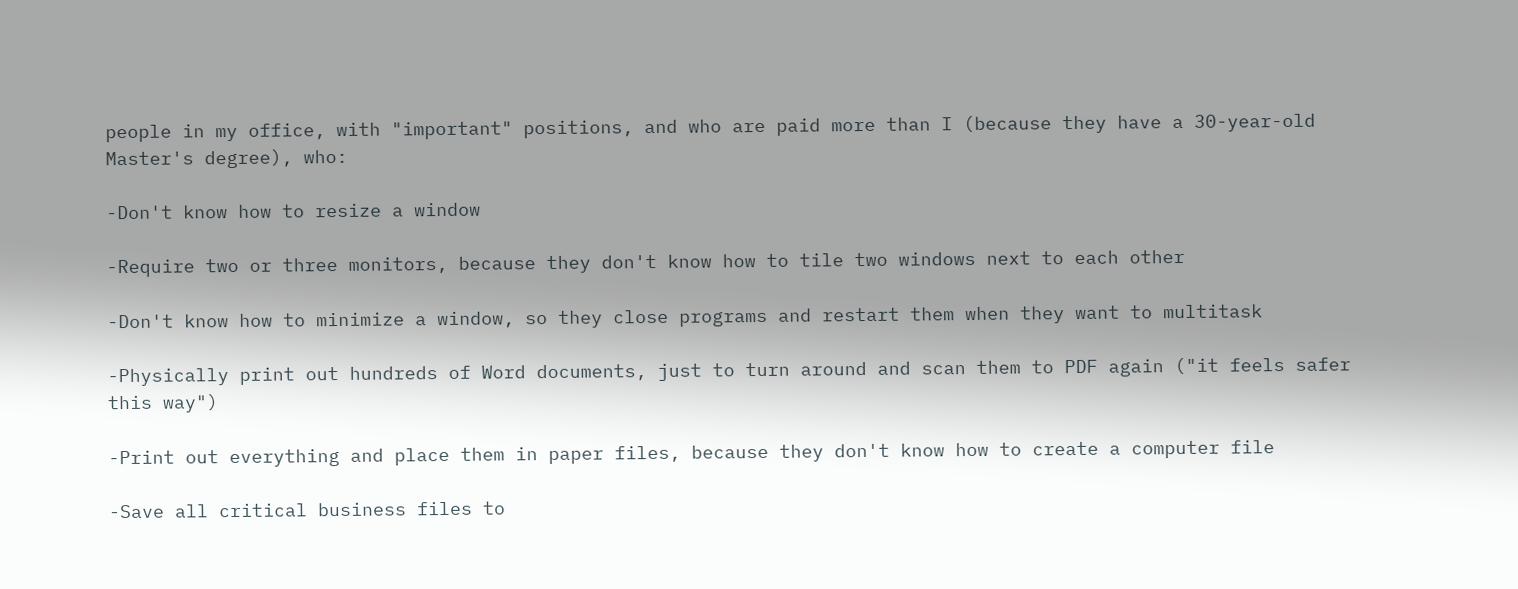people in my office, with "important" positions, and who are paid more than I (because they have a 30-year-old Master's degree), who:

-Don't know how to resize a window

-Require two or three monitors, because they don't know how to tile two windows next to each other

-Don't know how to minimize a window, so they close programs and restart them when they want to multitask

-Physically print out hundreds of Word documents, just to turn around and scan them to PDF again ("it feels safer this way")

-Print out everything and place them in paper files, because they don't know how to create a computer file

-Save all critical business files to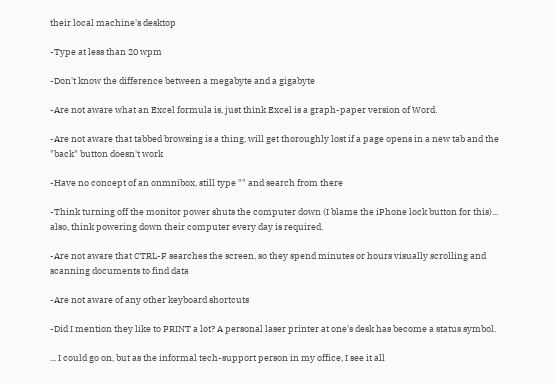their local machine's desktop

-Type at less than 20 wpm

-Don't know the difference between a megabyte and a gigabyte

-Are not aware what an Excel formula is, just think Excel is a graph-paper version of Word.

-Are not aware that tabbed browsing is a thing, will get thoroughly lost if a page opens in a new tab and the "back" button doesn't work

-Have no concept of an onmnibox, still type "" and search from there

-Think turning off the monitor power shuts the computer down (I blame the iPhone lock button for this)... also, think powering down their computer every day is required.

-Are not aware that CTRL-F searches the screen, so they spend minutes or hours visually scrolling and scanning documents to find data

-Are not aware of any other keyboard shortcuts

-Did I mention they like to PRINT a lot? A personal laser printer at one's desk has become a status symbol.

... I could go on, but as the informal tech-support person in my office, I see it all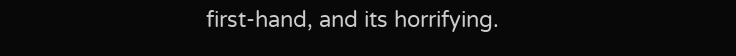first-hand, and its horrifying.